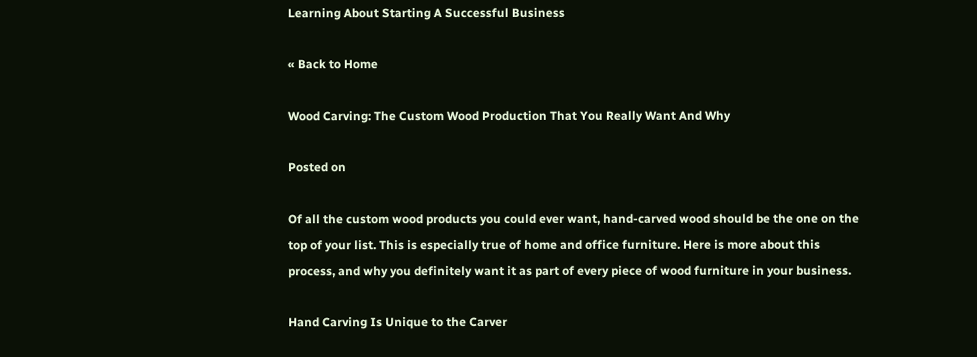Learning About Starting A Successful Business

« Back to Home

Wood Carving: The Custom Wood Production That You Really Want And Why

Posted on

Of all the custom wood products you could ever want, hand-carved wood should be the one on the top of your list. This is especially true of home and office furniture. Here is more about this process, and why you definitely want it as part of every piece of wood furniture in your business.

Hand Carving Is Unique to the Carver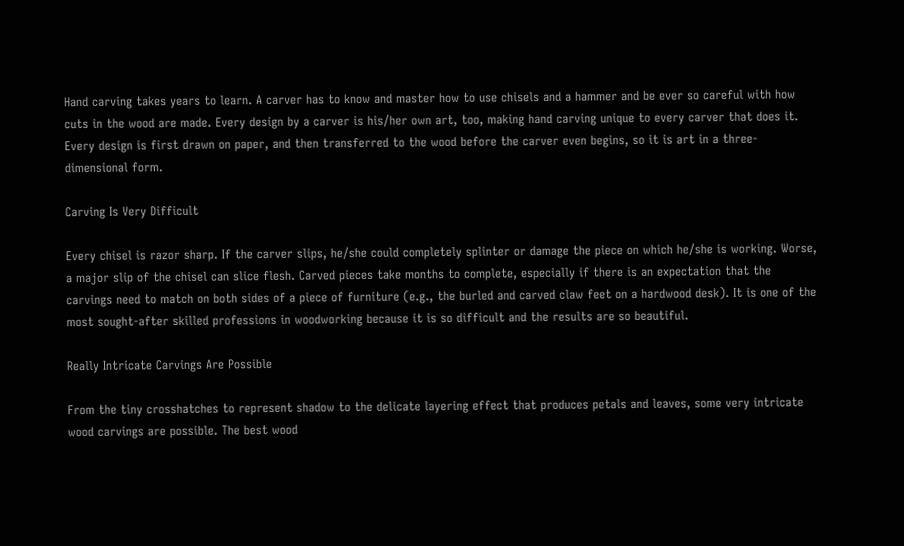Hand carving takes years to learn. A carver has to know and master how to use chisels and a hammer and be ever so careful with how cuts in the wood are made. Every design by a carver is his/her own art, too, making hand carving unique to every carver that does it. Every design is first drawn on paper, and then transferred to the wood before the carver even begins, so it is art in a three-dimensional form.

Carving Is Very Difficult

Every chisel is razor sharp. If the carver slips, he/she could completely splinter or damage the piece on which he/she is working. Worse, a major slip of the chisel can slice flesh. Carved pieces take months to complete, especially if there is an expectation that the carvings need to match on both sides of a piece of furniture (e.g., the burled and carved claw feet on a hardwood desk). It is one of the most sought-after skilled professions in woodworking because it is so difficult and the results are so beautiful.

Really Intricate Carvings Are Possible

From the tiny crosshatches to represent shadow to the delicate layering effect that produces petals and leaves, some very intricate wood carvings are possible. The best wood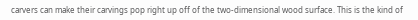carvers can make their carvings pop right up off of the two-dimensional wood surface. This is the kind of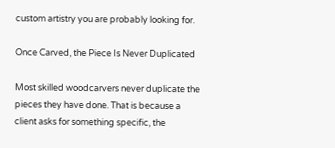custom artistry you are probably looking for.

Once Carved, the Piece Is Never Duplicated

Most skilled woodcarvers never duplicate the pieces they have done. That is because a client asks for something specific, the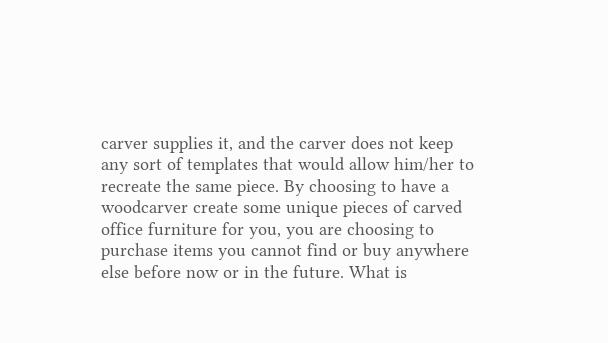carver supplies it, and the carver does not keep any sort of templates that would allow him/her to recreate the same piece. By choosing to have a woodcarver create some unique pieces of carved office furniture for you, you are choosing to purchase items you cannot find or buy anywhere else before now or in the future. What is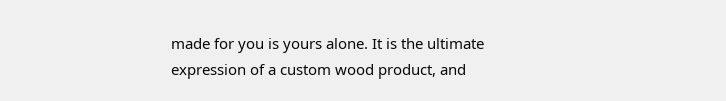made for you is yours alone. It is the ultimate expression of a custom wood product, and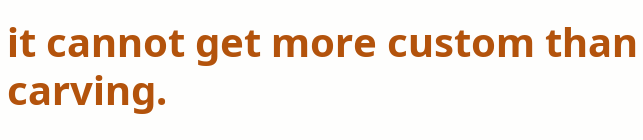it cannot get more custom than carving.